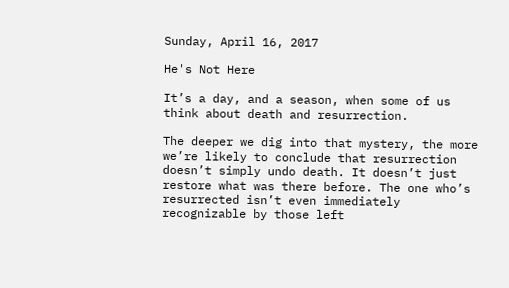Sunday, April 16, 2017

He's Not Here

It’s a day, and a season, when some of us think about death and resurrection.

The deeper we dig into that mystery, the more we’re likely to conclude that resurrection doesn’t simply undo death. It doesn’t just restore what was there before. The one who’s resurrected isn’t even immediately recognizable by those left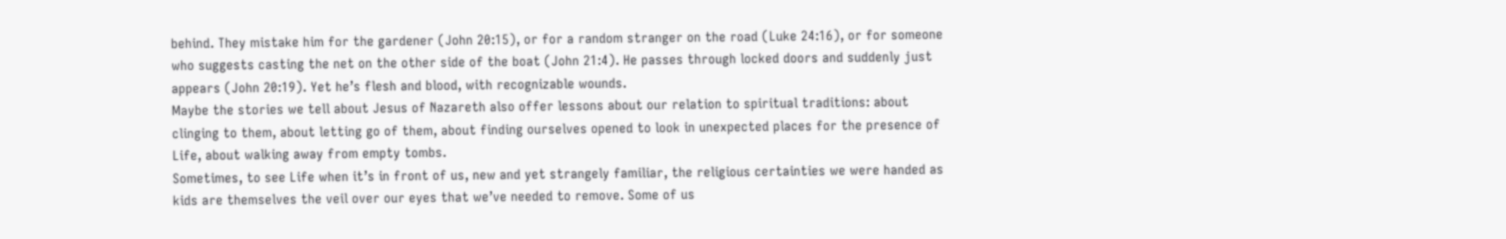behind. They mistake him for the gardener (John 20:15), or for a random stranger on the road (Luke 24:16), or for someone who suggests casting the net on the other side of the boat (John 21:4). He passes through locked doors and suddenly just appears (John 20:19). Yet he’s flesh and blood, with recognizable wounds.
Maybe the stories we tell about Jesus of Nazareth also offer lessons about our relation to spiritual traditions: about clinging to them, about letting go of them, about finding ourselves opened to look in unexpected places for the presence of Life, about walking away from empty tombs.
Sometimes, to see Life when it’s in front of us, new and yet strangely familiar, the religious certainties we were handed as kids are themselves the veil over our eyes that we’ve needed to remove. Some of us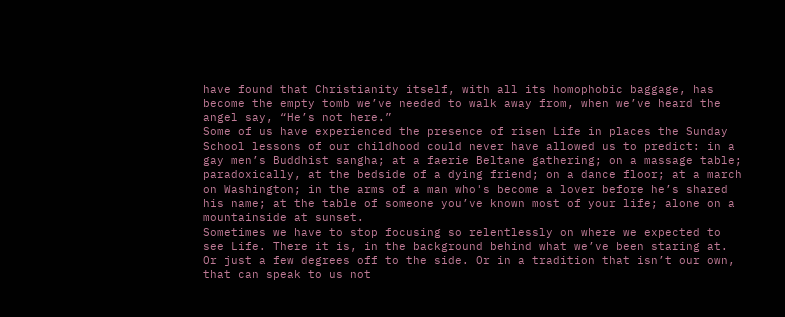have found that Christianity itself, with all its homophobic baggage, has become the empty tomb we’ve needed to walk away from, when we’ve heard the angel say, “He’s not here.”
Some of us have experienced the presence of risen Life in places the Sunday School lessons of our childhood could never have allowed us to predict: in a gay men’s Buddhist sangha; at a faerie Beltane gathering; on a massage table; paradoxically, at the bedside of a dying friend; on a dance floor; at a march on Washington; in the arms of a man who's become a lover before he’s shared his name; at the table of someone you’ve known most of your life; alone on a mountainside at sunset.
Sometimes we have to stop focusing so relentlessly on where we expected to see Life. There it is, in the background behind what we’ve been staring at. Or just a few degrees off to the side. Or in a tradition that isn’t our own, that can speak to us not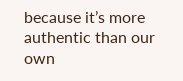because it’s more authentic than our own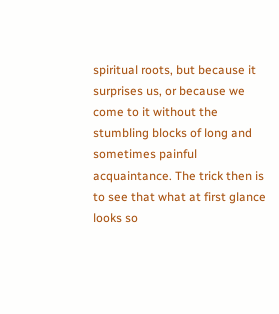spiritual roots, but because it surprises us, or because we come to it without the stumbling blocks of long and sometimes painful acquaintance. The trick then is to see that what at first glance looks so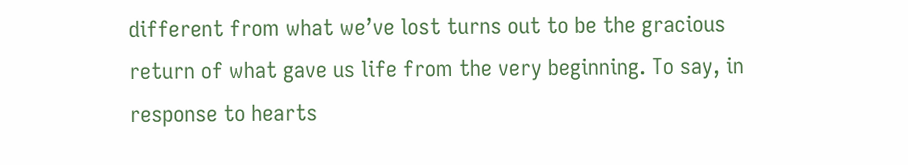different from what we’ve lost turns out to be the gracious return of what gave us life from the very beginning. To say, in response to hearts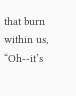that burn within us, “Oh--it’s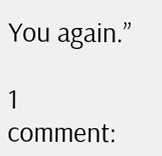You again.”

1 comment: